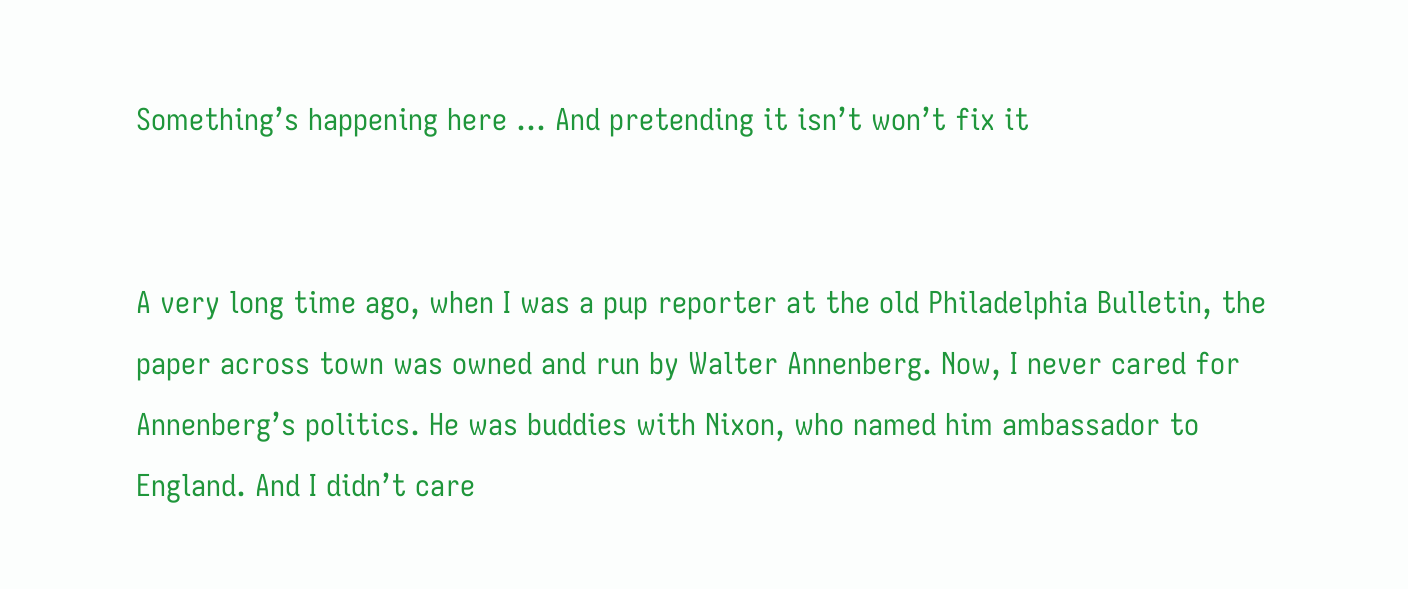Something’s happening here … And pretending it isn’t won’t fix it


A very long time ago, when I was a pup reporter at the old Philadelphia Bulletin, the paper across town was owned and run by Walter Annenberg. Now, I never cared for Annenberg’s politics. He was buddies with Nixon, who named him ambassador to England. And I didn’t care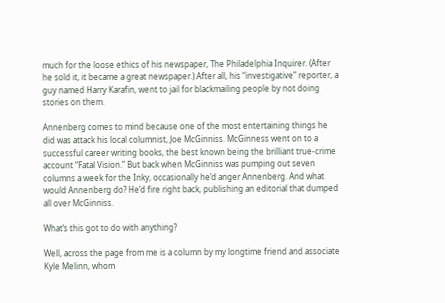much for the loose ethics of his newspaper, The Philadelphia Inquirer. (After he sold it, it became a great newspaper.) After all, his “investigative” reporter, a guy named Harry Karafin, went to jail for blackmailing people by not doing stories on them.

Annenberg comes to mind because one of the most entertaining things he did was attack his local columnist, Joe McGinniss. McGinness went on to a successful career writing books, the best known being the brilliant true-crime account “Fatal Vision.” But back when McGinniss was pumping out seven columns a week for the Inky, occasionally he’d anger Annenberg. And what would Annenberg do? He’d fire right back, publishing an editorial that dumped all over McGinniss.

What’s this got to do with anything?

Well, across the page from me is a column by my longtime friend and associate Kyle Melinn, whom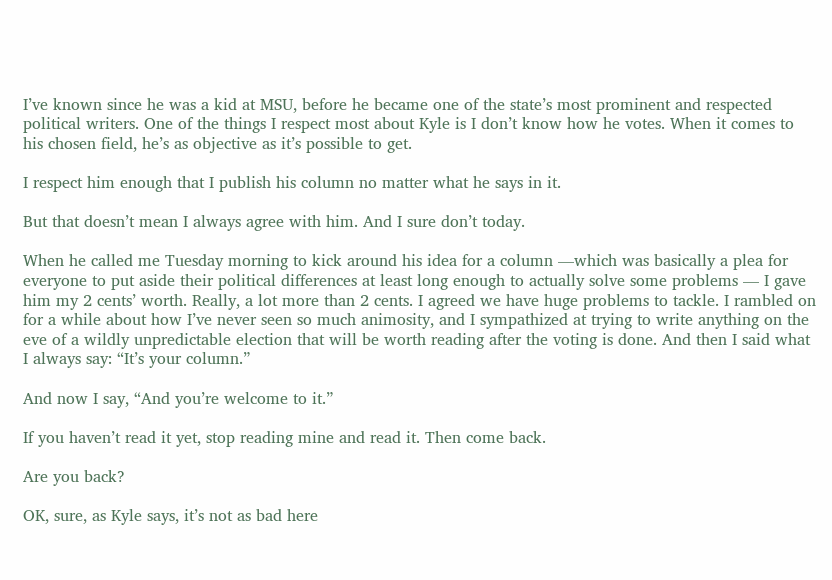I’ve known since he was a kid at MSU, before he became one of the state’s most prominent and respected political writers. One of the things I respect most about Kyle is I don’t know how he votes. When it comes to his chosen field, he’s as objective as it’s possible to get.

I respect him enough that I publish his column no matter what he says in it.

But that doesn’t mean I always agree with him. And I sure don’t today.

When he called me Tuesday morning to kick around his idea for a column —which was basically a plea for everyone to put aside their political differences at least long enough to actually solve some problems — I gave him my 2 cents’ worth. Really, a lot more than 2 cents. I agreed we have huge problems to tackle. I rambled on for a while about how I’ve never seen so much animosity, and I sympathized at trying to write anything on the eve of a wildly unpredictable election that will be worth reading after the voting is done. And then I said what I always say: “It’s your column.”

And now I say, “And you’re welcome to it.”

If you haven’t read it yet, stop reading mine and read it. Then come back.

Are you back?

OK, sure, as Kyle says, it’s not as bad here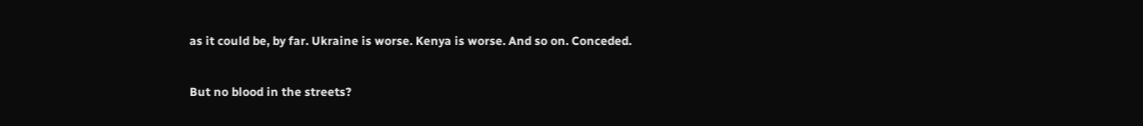as it could be, by far. Ukraine is worse. Kenya is worse. And so on. Conceded.

But no blood in the streets?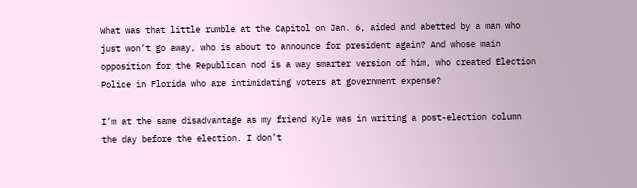What was that little rumble at the Capitol on Jan. 6, aided and abetted by a man who just won’t go away, who is about to announce for president again? And whose main opposition for the Republican nod is a way smarter version of him, who created Election Police in Florida who are intimidating voters at government expense?

I’m at the same disadvantage as my friend Kyle was in writing a post-election column the day before the election. I don’t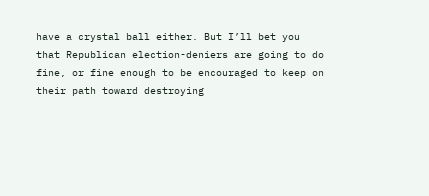have a crystal ball either. But I’ll bet you that Republican election-deniers are going to do fine, or fine enough to be encouraged to keep on their path toward destroying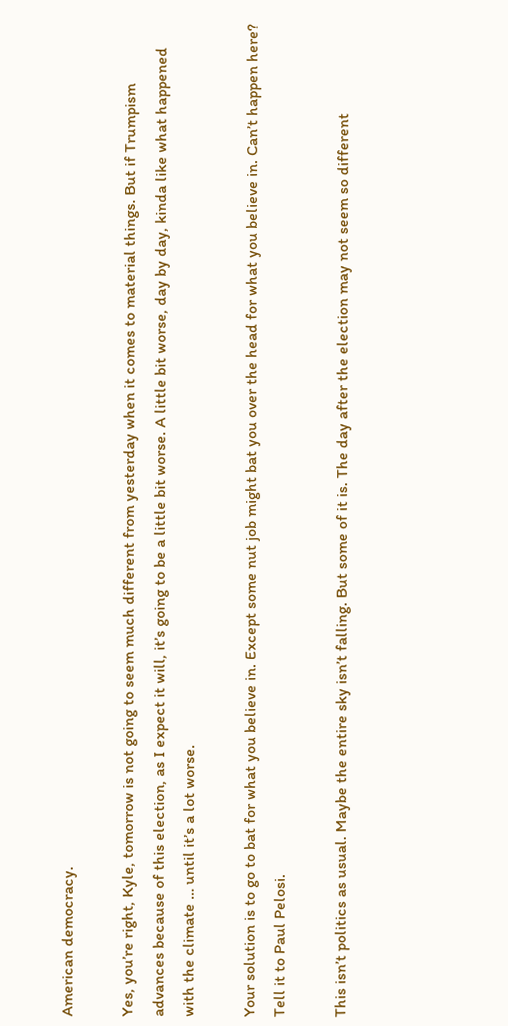American democracy.

Yes, you’re right, Kyle, tomorrow is not going to seem much different from yesterday when it comes to material things. But if Trumpism advances because of this election, as I expect it will, it’s going to be a little bit worse. A little bit worse, day by day, kinda like what happened with the climate … until it’s a lot worse.

Your solution is to go to bat for what you believe in. Except some nut job might bat you over the head for what you believe in. Can’t happen here? Tell it to Paul Pelosi.

This isn’t politics as usual. Maybe the entire sky isn’t falling. But some of it is. The day after the election may not seem so different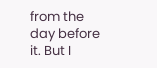from the day before it. But I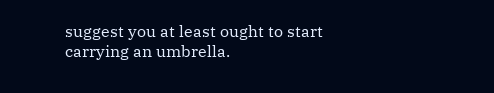suggest you at least ought to start carrying an umbrella.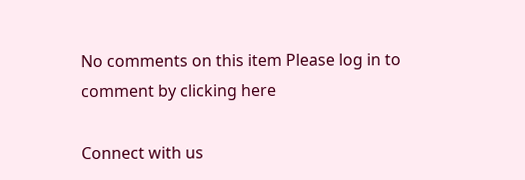No comments on this item Please log in to comment by clicking here

Connect with us